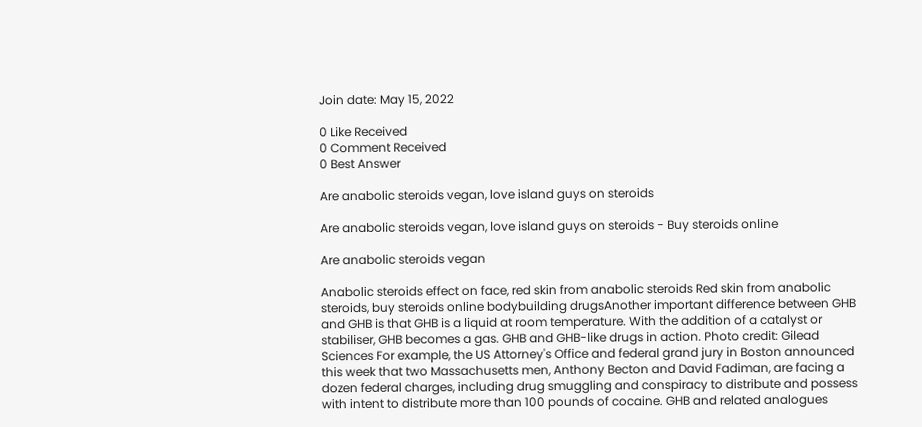Join date: May 15, 2022

0 Like Received
0 Comment Received
0 Best Answer

Are anabolic steroids vegan, love island guys on steroids

Are anabolic steroids vegan, love island guys on steroids - Buy steroids online

Are anabolic steroids vegan

Anabolic steroids effect on face, red skin from anabolic steroids Red skin from anabolic steroids, buy steroids online bodybuilding drugsAnother important difference between GHB and GHB is that GHB is a liquid at room temperature. With the addition of a catalyst or stabiliser, GHB becomes a gas. GHB and GHB-like drugs in action. Photo credit: Gilead Sciences For example, the US Attorney's Office and federal grand jury in Boston announced this week that two Massachusetts men, Anthony Becton and David Fadiman, are facing a dozen federal charges, including drug smuggling and conspiracy to distribute and possess with intent to distribute more than 100 pounds of cocaine. GHB and related analogues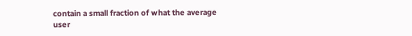contain a small fraction of what the average user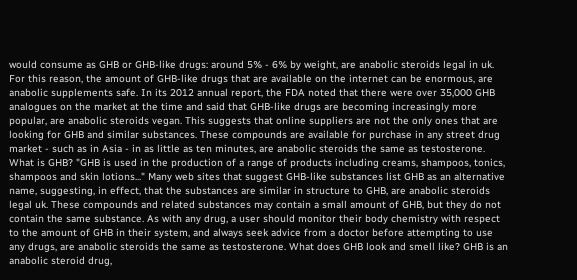would consume as GHB or GHB-like drugs: around 5% - 6% by weight, are anabolic steroids legal in uk. For this reason, the amount of GHB-like drugs that are available on the internet can be enormous, are anabolic supplements safe. In its 2012 annual report, the FDA noted that there were over 35,000 GHB analogues on the market at the time and said that GHB-like drugs are becoming increasingly more popular, are anabolic steroids vegan. This suggests that online suppliers are not the only ones that are looking for GHB and similar substances. These compounds are available for purchase in any street drug market - such as in Asia - in as little as ten minutes, are anabolic steroids the same as testosterone. What is GHB? "GHB is used in the production of a range of products including creams, shampoos, tonics, shampoos and skin lotions..." Many web sites that suggest GHB-like substances list GHB as an alternative name, suggesting, in effect, that the substances are similar in structure to GHB, are anabolic steroids legal uk. These compounds and related substances may contain a small amount of GHB, but they do not contain the same substance. As with any drug, a user should monitor their body chemistry with respect to the amount of GHB in their system, and always seek advice from a doctor before attempting to use any drugs, are anabolic steroids the same as testosterone. What does GHB look and smell like? GHB is an anabolic steroid drug,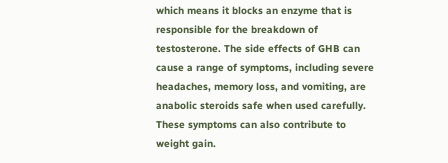which means it blocks an enzyme that is responsible for the breakdown of testosterone. The side effects of GHB can cause a range of symptoms, including severe headaches, memory loss, and vomiting, are anabolic steroids safe when used carefully. These symptoms can also contribute to weight gain.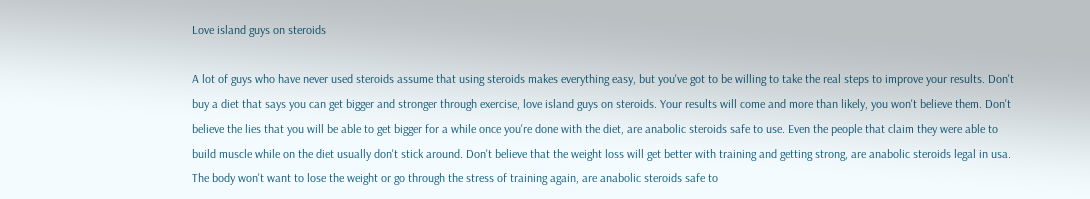Love island guys on steroids

A lot of guys who have never used steroids assume that using steroids makes everything easy, but you've got to be willing to take the real steps to improve your results. Don't buy a diet that says you can get bigger and stronger through exercise, love island guys on steroids. Your results will come and more than likely, you won't believe them. Don't believe the lies that you will be able to get bigger for a while once you're done with the diet, are anabolic steroids safe to use. Even the people that claim they were able to build muscle while on the diet usually don't stick around. Don't believe that the weight loss will get better with training and getting strong, are anabolic steroids legal in usa. The body won't want to lose the weight or go through the stress of training again, are anabolic steroids safe to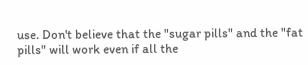use. Don't believe that the "sugar pills" and the "fat pills" will work even if all the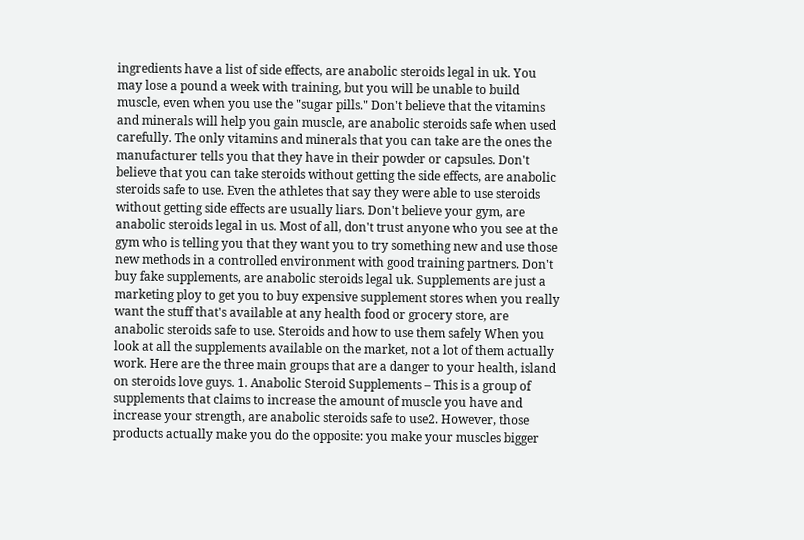ingredients have a list of side effects, are anabolic steroids legal in uk. You may lose a pound a week with training, but you will be unable to build muscle, even when you use the "sugar pills." Don't believe that the vitamins and minerals will help you gain muscle, are anabolic steroids safe when used carefully. The only vitamins and minerals that you can take are the ones the manufacturer tells you that they have in their powder or capsules. Don't believe that you can take steroids without getting the side effects, are anabolic steroids safe to use. Even the athletes that say they were able to use steroids without getting side effects are usually liars. Don't believe your gym, are anabolic steroids legal in us. Most of all, don't trust anyone who you see at the gym who is telling you that they want you to try something new and use those new methods in a controlled environment with good training partners. Don't buy fake supplements, are anabolic steroids legal uk. Supplements are just a marketing ploy to get you to buy expensive supplement stores when you really want the stuff that's available at any health food or grocery store, are anabolic steroids safe to use. Steroids and how to use them safely When you look at all the supplements available on the market, not a lot of them actually work. Here are the three main groups that are a danger to your health, island on steroids love guys. 1. Anabolic Steroid Supplements – This is a group of supplements that claims to increase the amount of muscle you have and increase your strength, are anabolic steroids safe to use2. However, those products actually make you do the opposite: you make your muscles bigger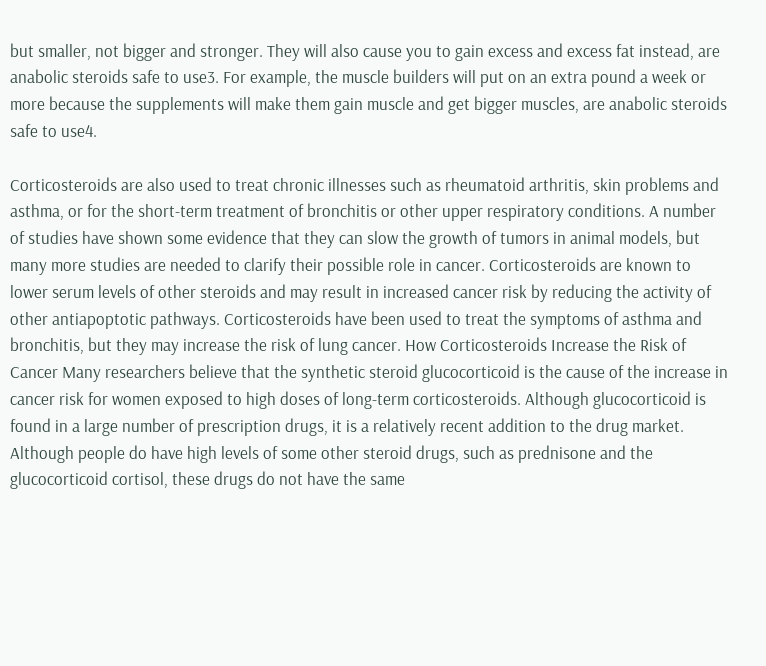but smaller, not bigger and stronger. They will also cause you to gain excess and excess fat instead, are anabolic steroids safe to use3. For example, the muscle builders will put on an extra pound a week or more because the supplements will make them gain muscle and get bigger muscles, are anabolic steroids safe to use4.

Corticosteroids are also used to treat chronic illnesses such as rheumatoid arthritis, skin problems and asthma, or for the short-term treatment of bronchitis or other upper respiratory conditions. A number of studies have shown some evidence that they can slow the growth of tumors in animal models, but many more studies are needed to clarify their possible role in cancer. Corticosteroids are known to lower serum levels of other steroids and may result in increased cancer risk by reducing the activity of other antiapoptotic pathways. Corticosteroids have been used to treat the symptoms of asthma and bronchitis, but they may increase the risk of lung cancer. How Corticosteroids Increase the Risk of Cancer Many researchers believe that the synthetic steroid glucocorticoid is the cause of the increase in cancer risk for women exposed to high doses of long-term corticosteroids. Although glucocorticoid is found in a large number of prescription drugs, it is a relatively recent addition to the drug market. Although people do have high levels of some other steroid drugs, such as prednisone and the glucocorticoid cortisol, these drugs do not have the same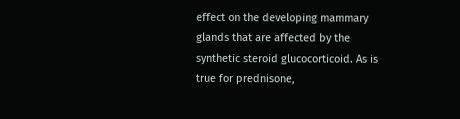effect on the developing mammary glands that are affected by the synthetic steroid glucocorticoid. As is true for prednisone,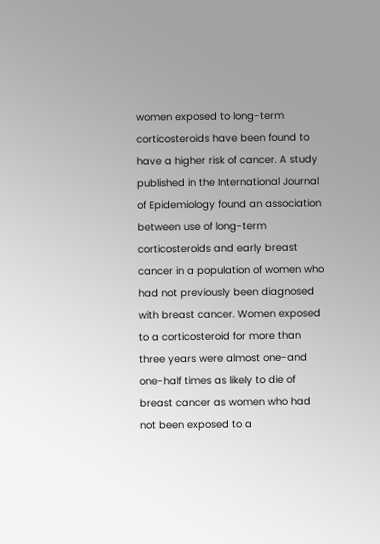women exposed to long-term corticosteroids have been found to have a higher risk of cancer. A study published in the International Journal of Epidemiology found an association between use of long-term corticosteroids and early breast cancer in a population of women who had not previously been diagnosed with breast cancer. Women exposed to a corticosteroid for more than three years were almost one-and one-half times as likely to die of breast cancer as women who had not been exposed to a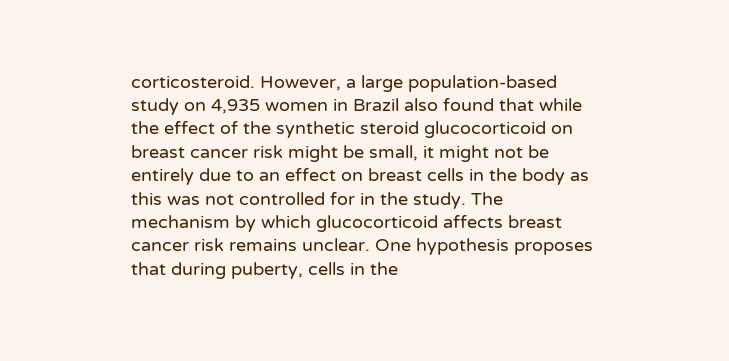corticosteroid. However, a large population-based study on 4,935 women in Brazil also found that while the effect of the synthetic steroid glucocorticoid on breast cancer risk might be small, it might not be entirely due to an effect on breast cells in the body as this was not controlled for in the study. The mechanism by which glucocorticoid affects breast cancer risk remains unclear. One hypothesis proposes that during puberty, cells in the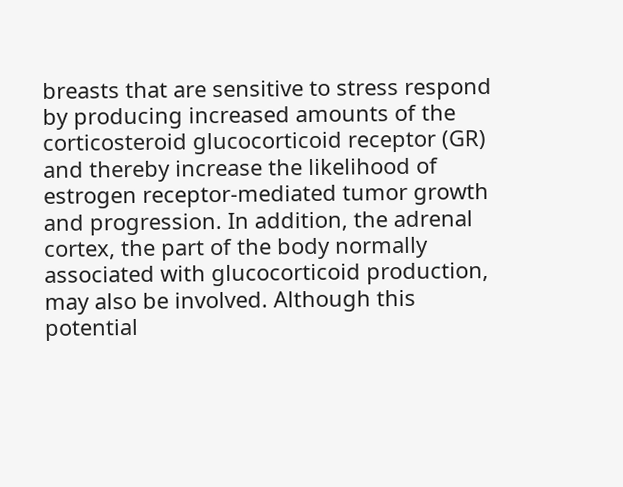breasts that are sensitive to stress respond by producing increased amounts of the corticosteroid glucocorticoid receptor (GR) and thereby increase the likelihood of estrogen receptor-mediated tumor growth and progression. In addition, the adrenal cortex, the part of the body normally associated with glucocorticoid production, may also be involved. Although this potential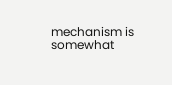mechanism is somewhat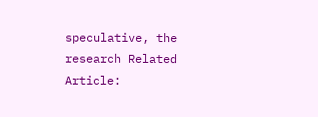speculative, the research Related Article: